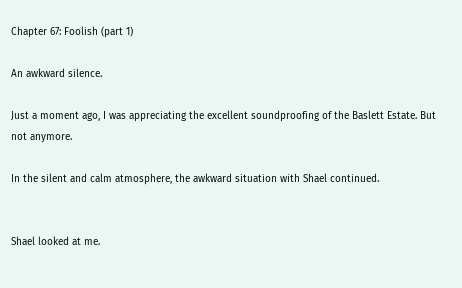Chapter 67: Foolish (part 1)

An awkward silence.

Just a moment ago, I was appreciating the excellent soundproofing of the Baslett Estate. But not anymore.

In the silent and calm atmosphere, the awkward situation with Shael continued.


Shael looked at me.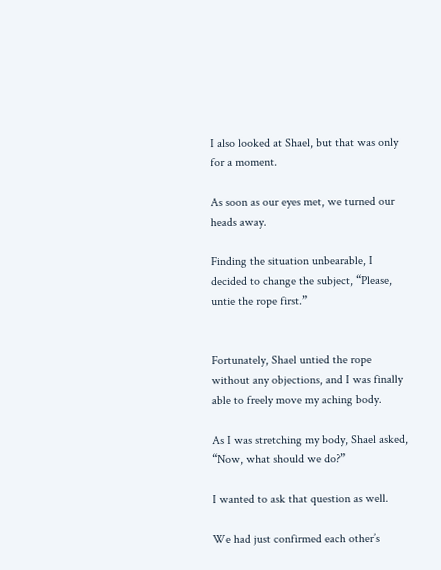I also looked at Shael, but that was only for a moment.

As soon as our eyes met, we turned our heads away.

Finding the situation unbearable, I decided to change the subject, “Please, untie the rope first.”


Fortunately, Shael untied the rope without any objections, and I was finally able to freely move my aching body.

As I was stretching my body, Shael asked, “Now, what should we do?”

I wanted to ask that question as well.

We had just confirmed each other’s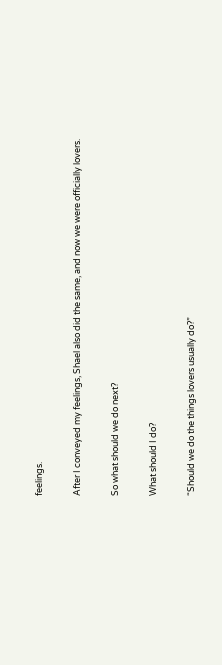feelings.

After I conveyed my feelings, Shael also did the same, and now we were officially lovers.

So what should we do next?

What should I do?

“Should we do the things lovers usually do?”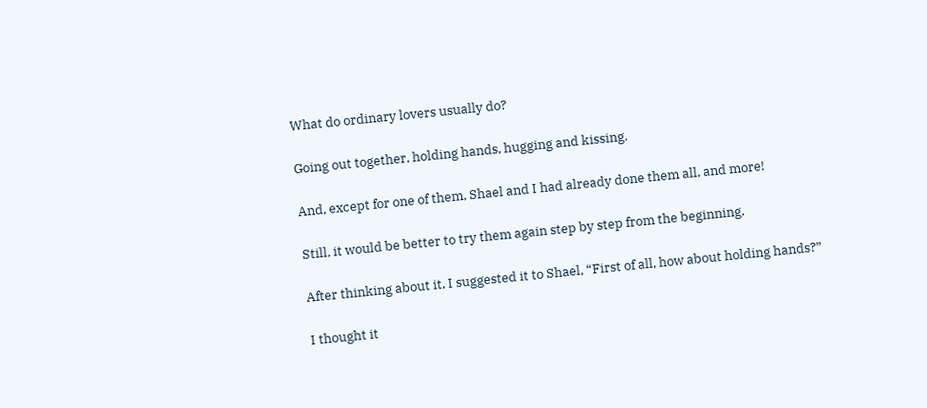What do ordinary lovers usually do?

Going out together, holding hands, hugging and kissing.

And, except for one of them, Shael and I had already done them all, and more!

Still, it would be better to try them again step by step from the beginning.

After thinking about it, I suggested it to Shael, “First of all, how about holding hands?”

I thought it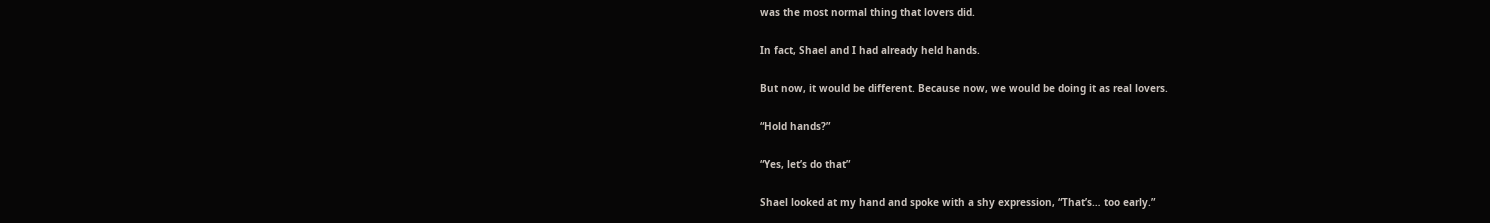was the most normal thing that lovers did.

In fact, Shael and I had already held hands.

But now, it would be different. Because now, we would be doing it as real lovers.

“Hold hands?”

“Yes, let’s do that”

Shael looked at my hand and spoke with a shy expression, “That’s… too early.”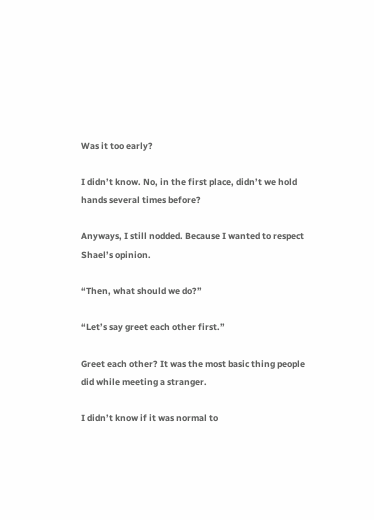Was it too early?

I didn’t know. No, in the first place, didn’t we hold hands several times before?

Anyways, I still nodded. Because I wanted to respect Shael’s opinion.

“Then, what should we do?”

“Let’s say greet each other first.”

Greet each other? It was the most basic thing people did while meeting a stranger.

I didn’t know if it was normal to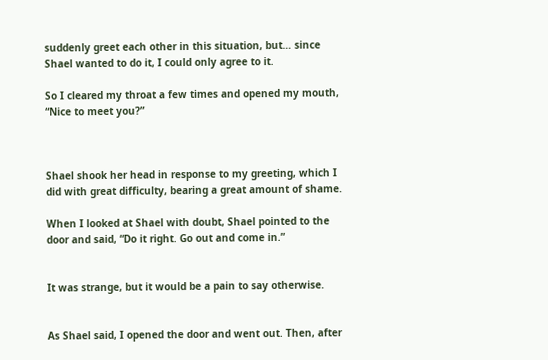suddenly greet each other in this situation, but… since Shael wanted to do it, I could only agree to it.

So I cleared my throat a few times and opened my mouth, “Nice to meet you?”



Shael shook her head in response to my greeting, which I did with great difficulty, bearing a great amount of shame.

When I looked at Shael with doubt, Shael pointed to the door and said, “Do it right. Go out and come in.”


It was strange, but it would be a pain to say otherwise.


As Shael said, I opened the door and went out. Then, after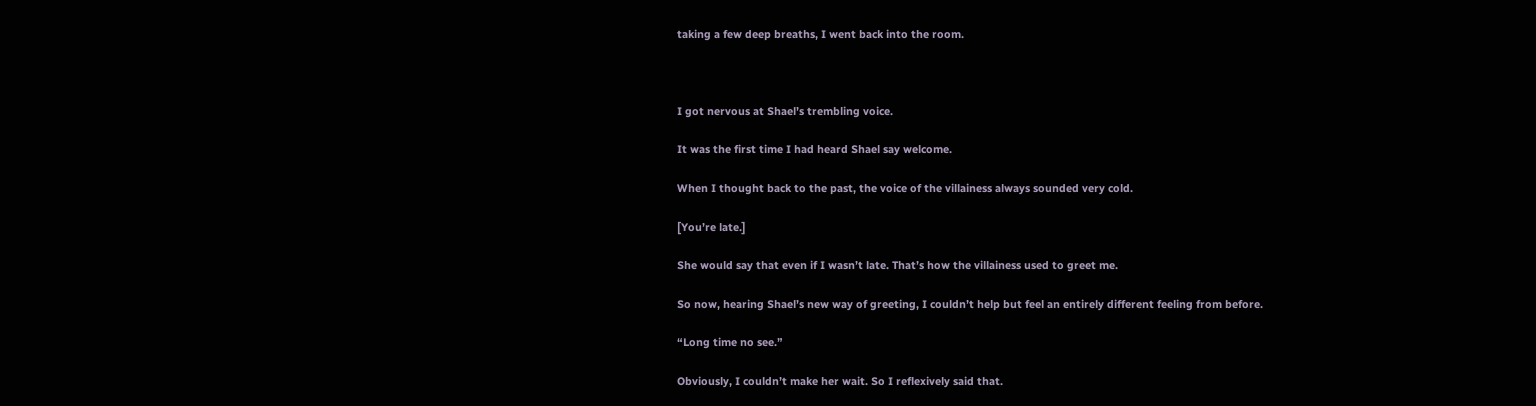taking a few deep breaths, I went back into the room.



I got nervous at Shael’s trembling voice.

It was the first time I had heard Shael say welcome.

When I thought back to the past, the voice of the villainess always sounded very cold.

[You’re late.]

She would say that even if I wasn’t late. That’s how the villainess used to greet me.

So now, hearing Shael’s new way of greeting, I couldn’t help but feel an entirely different feeling from before.

“Long time no see.”

Obviously, I couldn’t make her wait. So I reflexively said that.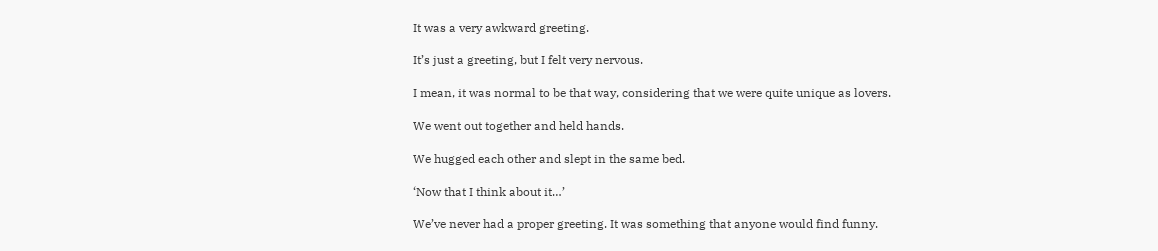It was a very awkward greeting.

It’s just a greeting, but I felt very nervous.

I mean, it was normal to be that way, considering that we were quite unique as lovers.

We went out together and held hands.

We hugged each other and slept in the same bed.

‘Now that I think about it…’

We’ve never had a proper greeting. It was something that anyone would find funny.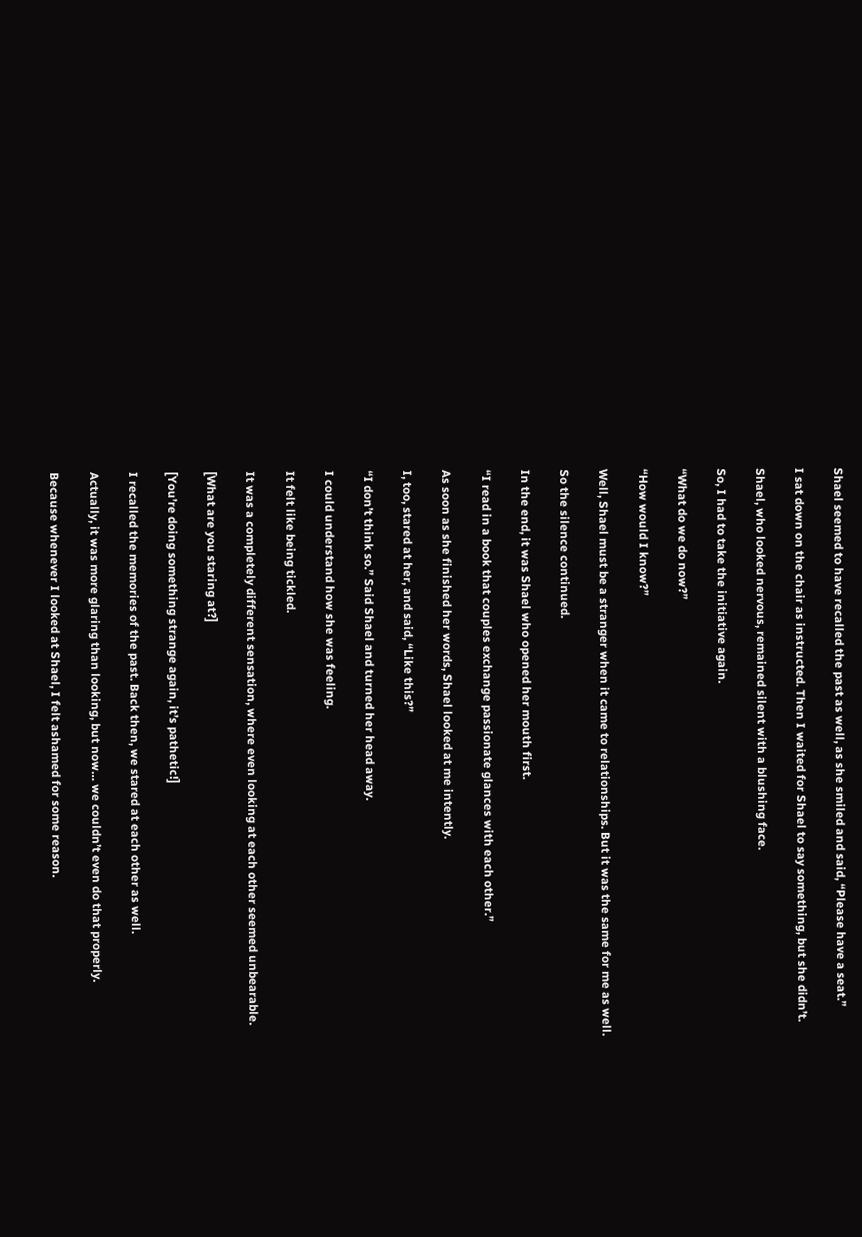Shael seemed to have recalled the past as well, as she smiled and said, “Please have a seat.”

I sat down on the chair as instructed. Then I waited for Shael to say something, but she didn’t.

Shael, who looked nervous, remained silent with a blushing face.

So, I had to take the initiative again.

“What do we do now?”

“How would I know?”

Well, Shael must be a stranger when it came to relationships. But it was the same for me as well.

So the silence continued.

In the end, it was Shael who opened her mouth first.

“I read in a book that couples exchange passionate glances with each other.”

As soon as she finished her words, Shael looked at me intently.

I, too, stared at her, and said, “Like this?”

“I don’t think so.” Said Shael and turned her head away.

I could understand how she was feeling.

It felt like being tickled.

It was a completely different sensation, where even looking at each other seemed unbearable.

[What are you staring at?]

[You’re doing something strange again, it’s pathetic!]

I recalled the memories of the past. Back then, we stared at each other as well.

Actually, it was more glaring than looking, but now… we couldn’t even do that properly.

Because whenever I looked at Shael, I felt ashamed for some reason.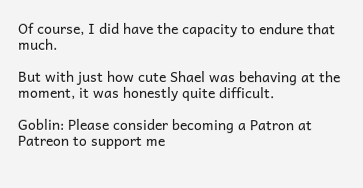Of course, I did have the capacity to endure that much.

But with just how cute Shael was behaving at the moment, it was honestly quite difficult.

Goblin: Please consider becoming a Patron at Patreon to support me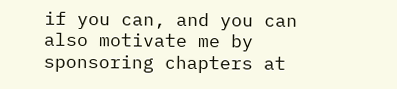if you can, and you can also motivate me by sponsoring chapters at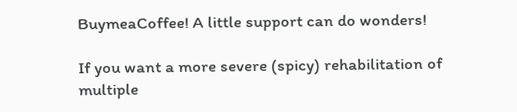BuymeaCoffee! A little support can do wonders!

If you want a more severe (spicy) rehabilitation of multiple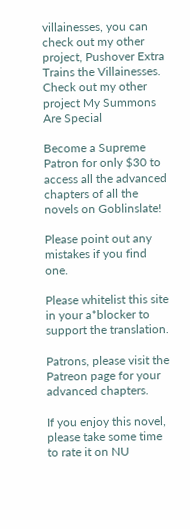villainesses, you can check out my other project, Pushover Extra Trains the Villainesses. Check out my other project My Summons Are Special

Become a Supreme Patron for only $30 to access all the advanced chapters of all the novels on Goblinslate!

Please point out any mistakes if you find one.

Please whitelist this site in your a*blocker to support the translation.

Patrons, please visit the Patreon page for your advanced chapters.

If you enjoy this novel, please take some time to rate it on NU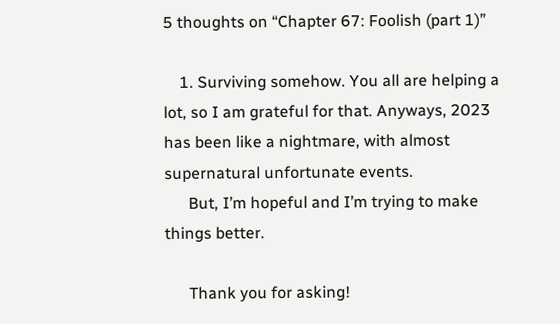5 thoughts on “Chapter 67: Foolish (part 1)”

    1. Surviving somehow. You all are helping a lot, so I am grateful for that. Anyways, 2023 has been like a nightmare, with almost supernatural unfortunate events.
      But, I’m hopeful and I’m trying to make things better.

      Thank you for asking!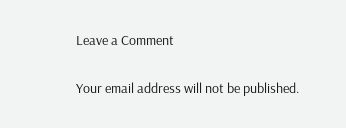Leave a Comment

Your email address will not be published.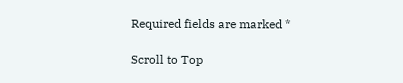Required fields are marked *

Scroll to Top